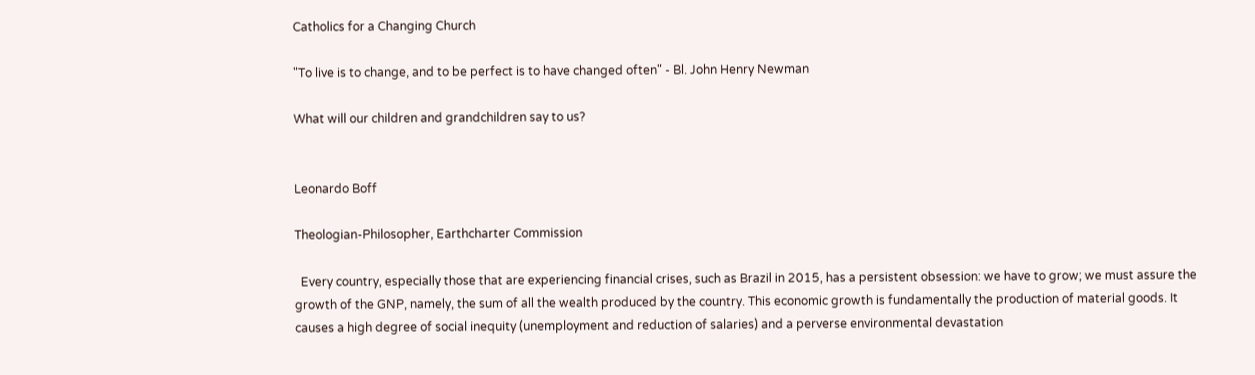Catholics for a Changing Church

"To live is to change, and to be perfect is to have changed often" - Bl. John Henry Newman

What will our children and grandchildren say to us?


Leonardo Boff

Theologian-Philosopher, Earthcharter Commission

  Every country, especially those that are experiencing financial crises, such as Brazil in 2015, has a persistent obsession: we have to grow; we must assure the growth of the GNP, namely, the sum of all the wealth produced by the country. This economic growth is fundamentally the production of material goods. It causes a high degree of social inequity (unemployment and reduction of salaries) and a perverse environmental devastation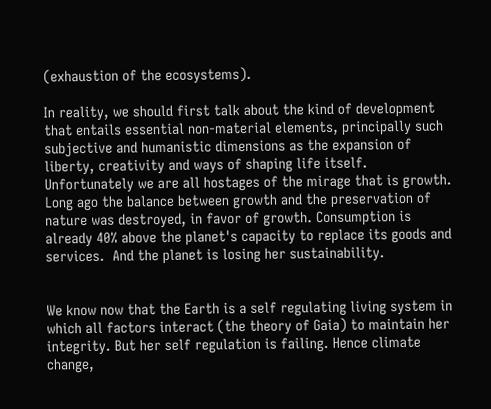(exhaustion of the ecosystems).

In reality, we should first talk about the kind of development that entails essential non-material elements, principally such subjective and humanistic dimensions as the expansion of liberty, creativity and ways of shaping life itself. Unfortunately we are all hostages of the mirage that is growth. Long ago the balance between growth and the preservation of nature was destroyed, in favor of growth. Consumption is already 40% above the planet's capacity to replace its goods and services.  And the planet is losing her sustainability.


We know now that the Earth is a self regulating living system in which all factors interact (the theory of Gaia) to maintain her integrity. But her self regulation is failing. Hence climate change,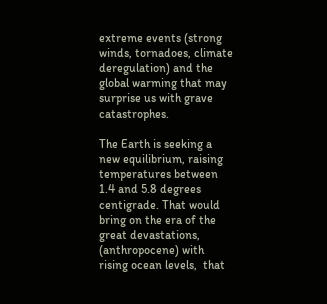extreme events (strong winds, tornadoes, climate deregulation) and the global warming that may surprise us with grave catastrophes.

The Earth is seeking a new equilibrium, raising temperatures between 1.4 and 5.8 degrees centigrade. That would bring on the era of the great devastations, (anthropocene) with rising ocean levels,  that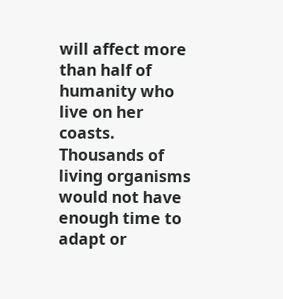will affect more than half of humanity who live on her coasts. Thousands of living organisms would not have enough time to adapt or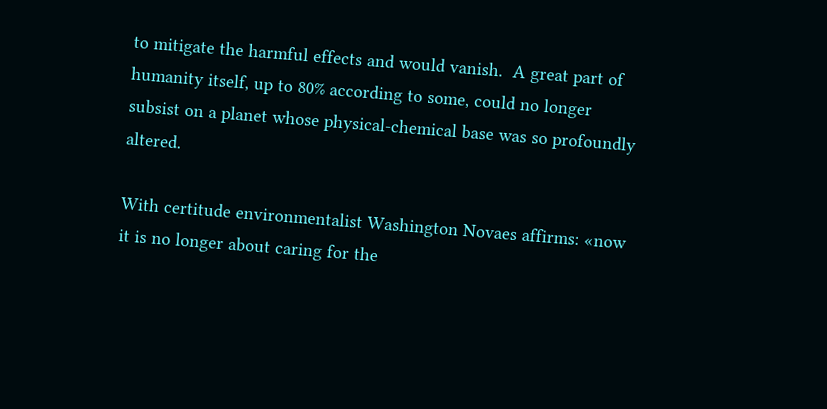to mitigate the harmful effects and would vanish.  A great part of humanity itself, up to 80% according to some, could no longer subsist on a planet whose physical-chemical base was so profoundly altered.

With certitude environmentalist Washington Novaes affirms: «now it is no longer about caring for the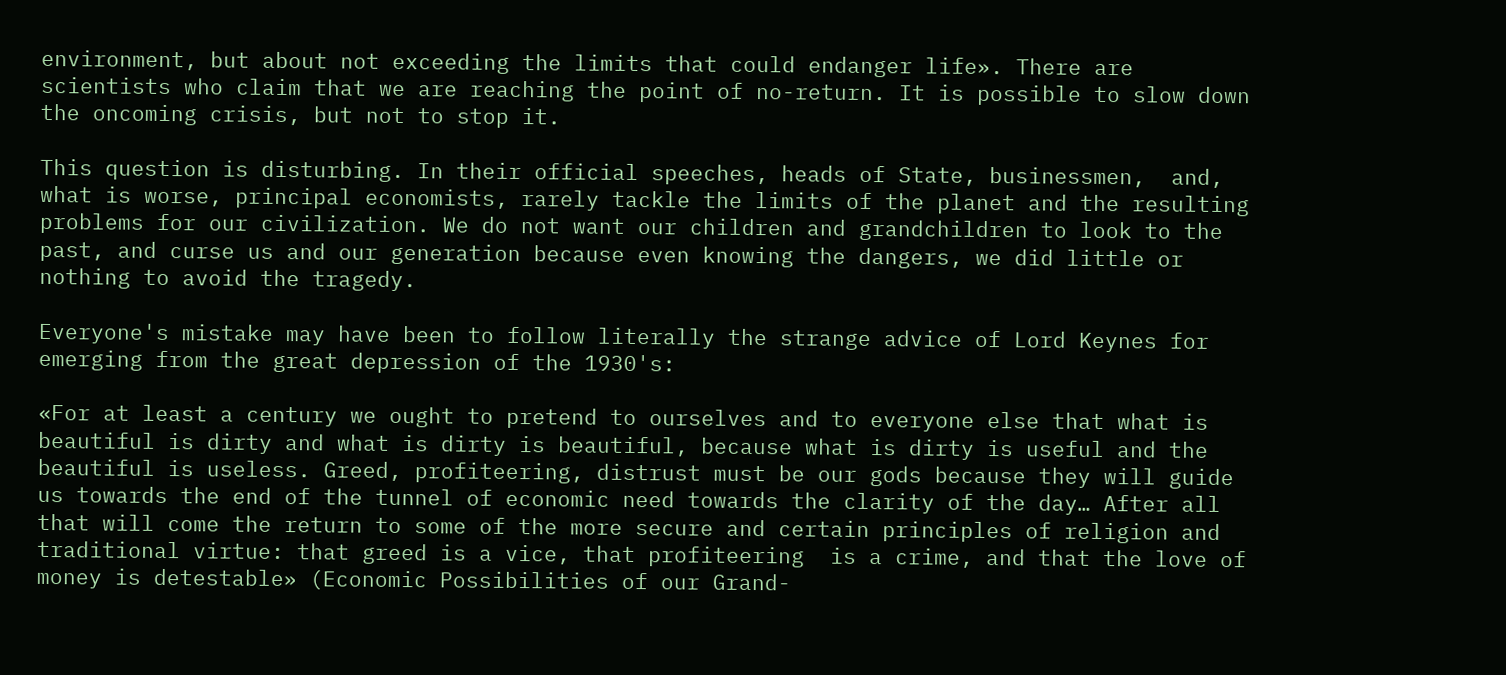environment, but about not exceeding the limits that could endanger life». There are scientists who claim that we are reaching the point of no-return. It is possible to slow down the oncoming crisis, but not to stop it.

This question is disturbing. In their official speeches, heads of State, businessmen,  and, what is worse, principal economists, rarely tackle the limits of the planet and the resulting problems for our civilization. We do not want our children and grandchildren to look to the past, and curse us and our generation because even knowing the dangers, we did little or nothing to avoid the tragedy.

Everyone's mistake may have been to follow literally the strange advice of Lord Keynes for emerging from the great depression of the 1930's:

«For at least a century we ought to pretend to ourselves and to everyone else that what is beautiful is dirty and what is dirty is beautiful, because what is dirty is useful and the beautiful is useless. Greed, profiteering, distrust must be our gods because they will guide us towards the end of the tunnel of economic need towards the clarity of the day… After all that will come the return to some of the more secure and certain principles of religion and traditional virtue: that greed is a vice, that profiteering  is a crime, and that the love of money is detestable» (Economic Possibilities of our Grand-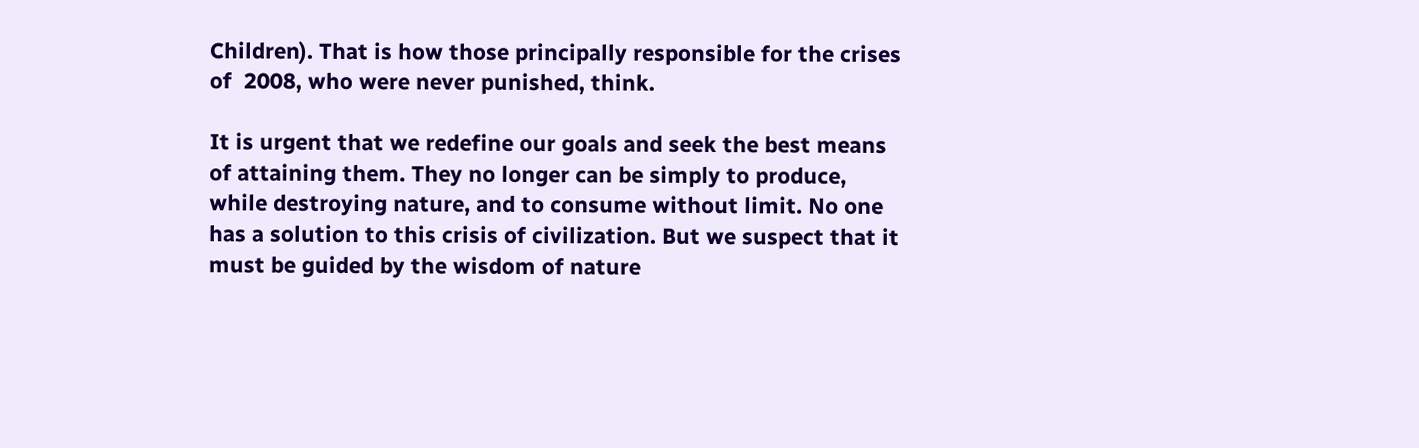Children). That is how those principally responsible for the crises of  2008, who were never punished, think.

It is urgent that we redefine our goals and seek the best means of attaining them. They no longer can be simply to produce, while destroying nature, and to consume without limit. No one has a solution to this crisis of civilization. But we suspect that it must be guided by the wisdom of nature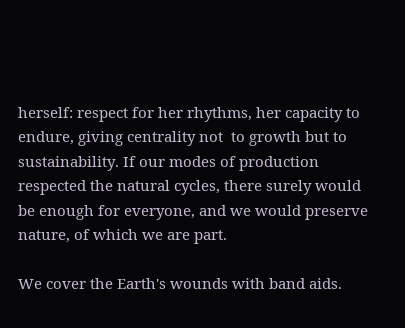herself: respect for her rhythms, her capacity to endure, giving centrality not  to growth but to sustainability. If our modes of production respected the natural cycles, there surely would be enough for everyone, and we would preserve nature, of which we are part.

We cover the Earth's wounds with band aids.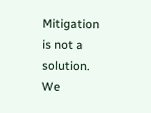Mitigation is not a solution. We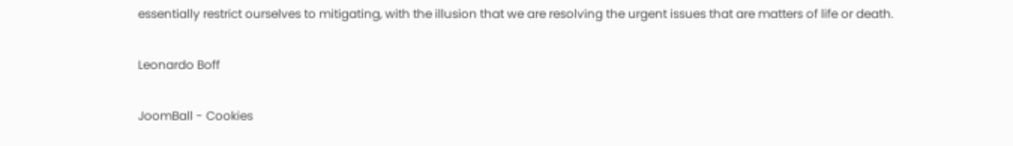essentially restrict ourselves to mitigating, with the illusion that we are resolving the urgent issues that are matters of life or death.

Leonardo Boff

JoomBall - Cookies